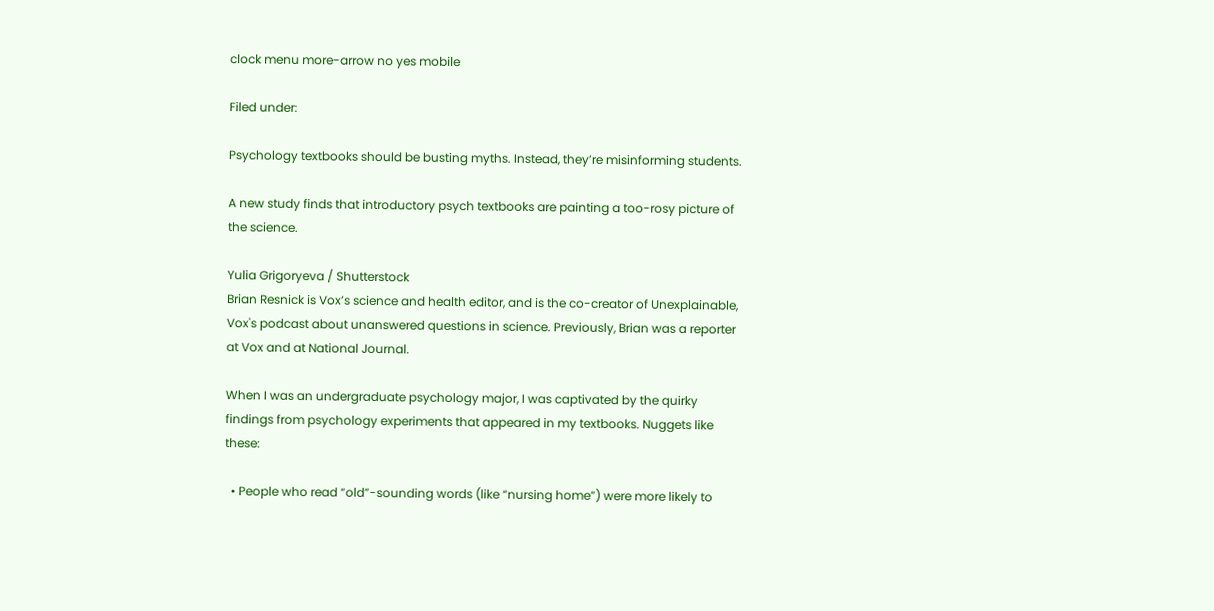clock menu more-arrow no yes mobile

Filed under:

Psychology textbooks should be busting myths. Instead, they’re misinforming students.

A new study finds that introductory psych textbooks are painting a too-rosy picture of the science.

Yulia Grigoryeva / Shutterstock
Brian Resnick is Vox’s science and health editor, and is the co-creator of Unexplainable, Vox's podcast about unanswered questions in science. Previously, Brian was a reporter at Vox and at National Journal.

When I was an undergraduate psychology major, I was captivated by the quirky findings from psychology experiments that appeared in my textbooks. Nuggets like these:

  • People who read “old”-sounding words (like “nursing home”) were more likely to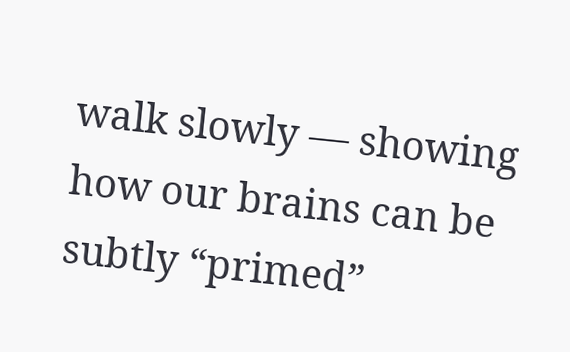walk slowly — showing how our brains can be subtly “primed”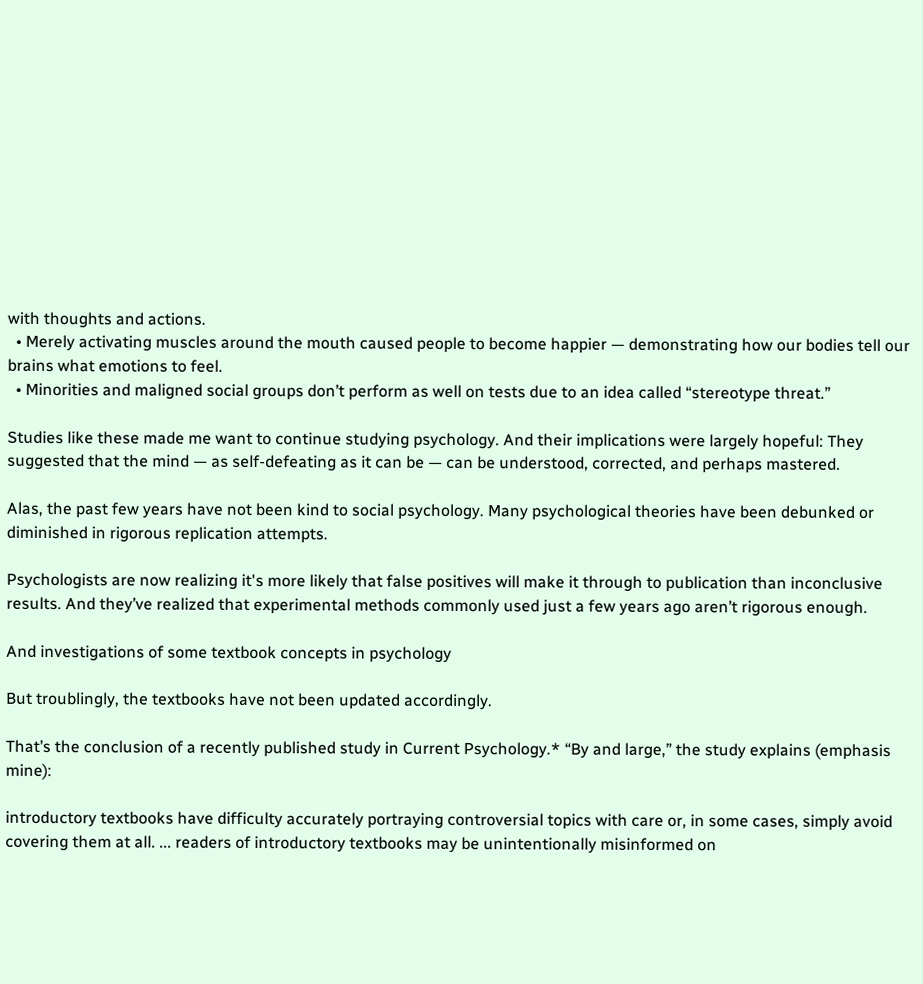with thoughts and actions.
  • Merely activating muscles around the mouth caused people to become happier — demonstrating how our bodies tell our brains what emotions to feel.
  • Minorities and maligned social groups don’t perform as well on tests due to an idea called “stereotype threat.”

Studies like these made me want to continue studying psychology. And their implications were largely hopeful: They suggested that the mind — as self-defeating as it can be — can be understood, corrected, and perhaps mastered.

Alas, the past few years have not been kind to social psychology. Many psychological theories have been debunked or diminished in rigorous replication attempts.

Psychologists are now realizing it's more likely that false positives will make it through to publication than inconclusive results. And they’ve realized that experimental methods commonly used just a few years ago aren’t rigorous enough.

And investigations of some textbook concepts in psychology

But troublingly, the textbooks have not been updated accordingly.

That’s the conclusion of a recently published study in Current Psychology.* “By and large,” the study explains (emphasis mine):

introductory textbooks have difficulty accurately portraying controversial topics with care or, in some cases, simply avoid covering them at all. ... readers of introductory textbooks may be unintentionally misinformed on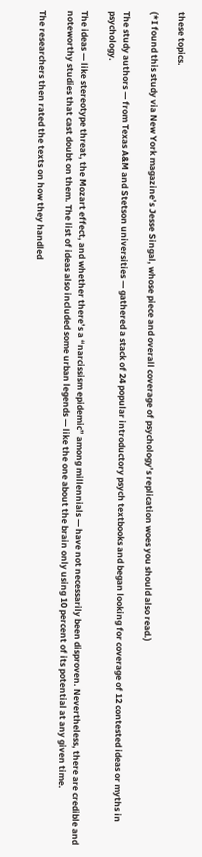these topics.

(*I found this study via New York magazine’s Jesse Singal, whose piece and overall coverage of psychology’s replication woes you should also read.)

The study authors — from Texas A&M and Stetson universities — gathered a stack of 24 popular introductory psych textbooks and began looking for coverage of 12 contested ideas or myths in psychology.

The ideas — like stereotype threat, the Mozart effect, and whether there’s a “narcissism epidemic” among millennials — have not necessarily been disproven. Nevertheless, there are credible and noteworthy studies that cast doubt on them. The list of ideas also included some urban legends — like the one about the brain only using 10 percent of its potential at any given time.

The researchers then rated the texts on how they handled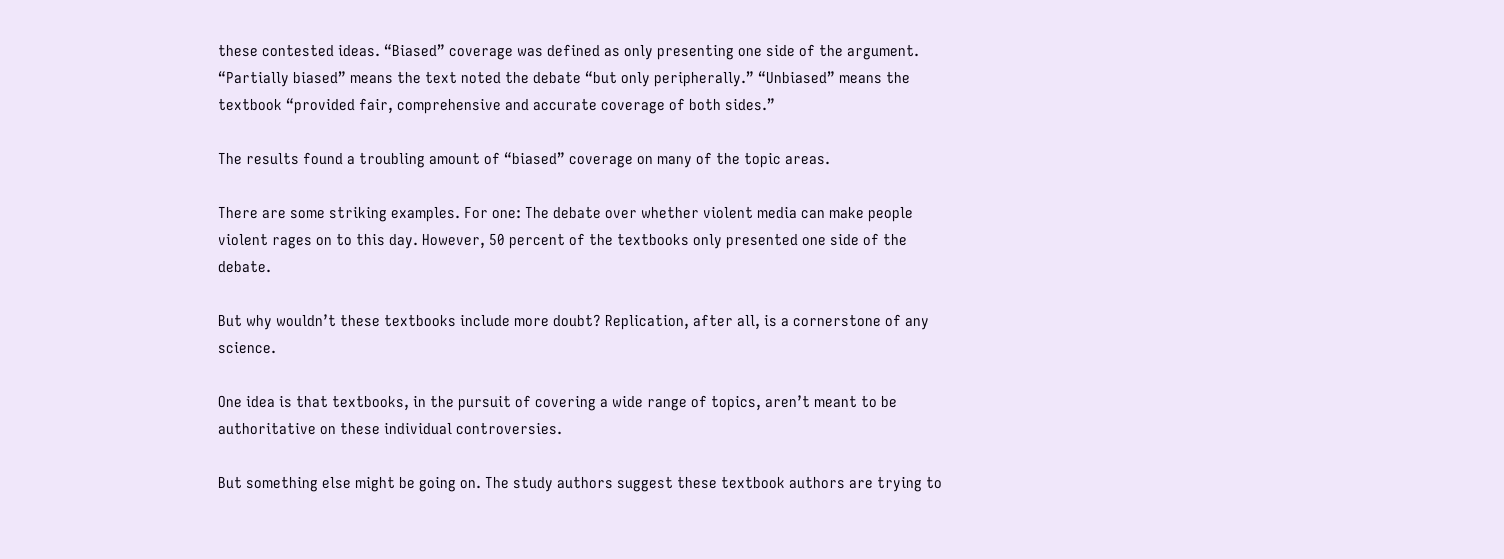these contested ideas. “Biased” coverage was defined as only presenting one side of the argument. “Partially biased” means the text noted the debate “but only peripherally.” “Unbiased” means the textbook “provided fair, comprehensive and accurate coverage of both sides.”

The results found a troubling amount of “biased” coverage on many of the topic areas.

There are some striking examples. For one: The debate over whether violent media can make people violent rages on to this day. However, 50 percent of the textbooks only presented one side of the debate.

But why wouldn’t these textbooks include more doubt? Replication, after all, is a cornerstone of any science.

One idea is that textbooks, in the pursuit of covering a wide range of topics, aren’t meant to be authoritative on these individual controversies.

But something else might be going on. The study authors suggest these textbook authors are trying to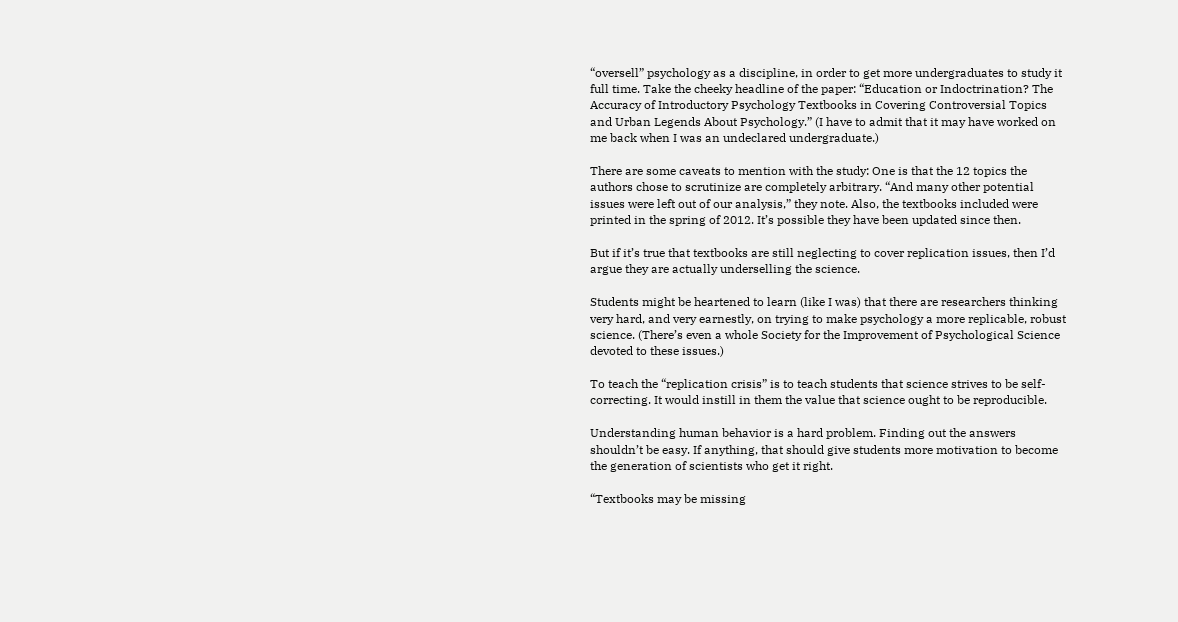“oversell” psychology as a discipline, in order to get more undergraduates to study it full time. Take the cheeky headline of the paper: “Education or Indoctrination? The Accuracy of Introductory Psychology Textbooks in Covering Controversial Topics and Urban Legends About Psychology.” (I have to admit that it may have worked on me back when I was an undeclared undergraduate.)

There are some caveats to mention with the study: One is that the 12 topics the authors chose to scrutinize are completely arbitrary. “And many other potential issues were left out of our analysis,” they note. Also, the textbooks included were printed in the spring of 2012. It’s possible they have been updated since then.

But if it’s true that textbooks are still neglecting to cover replication issues, then I’d argue they are actually underselling the science.

Students might be heartened to learn (like I was) that there are researchers thinking very hard, and very earnestly, on trying to make psychology a more replicable, robust science. (There’s even a whole Society for the Improvement of Psychological Science devoted to these issues.)

To teach the “replication crisis” is to teach students that science strives to be self-correcting. It would instill in them the value that science ought to be reproducible.

Understanding human behavior is a hard problem. Finding out the answers shouldn’t be easy. If anything, that should give students more motivation to become the generation of scientists who get it right.

“Textbooks may be missing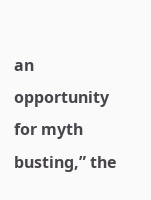an opportunity for myth busting,” the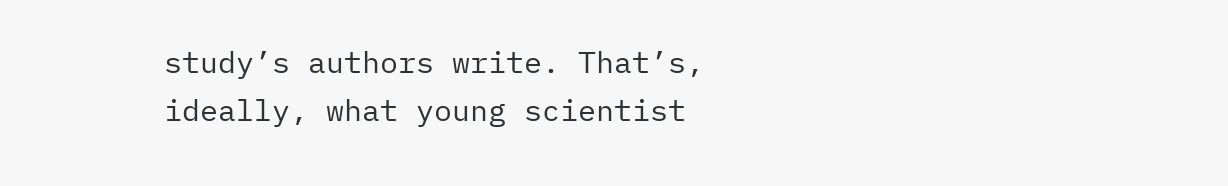study’s authors write. That’s, ideally, what young scientist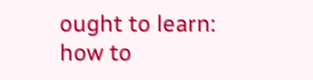ought to learn: how to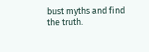bust myths and find the truth.